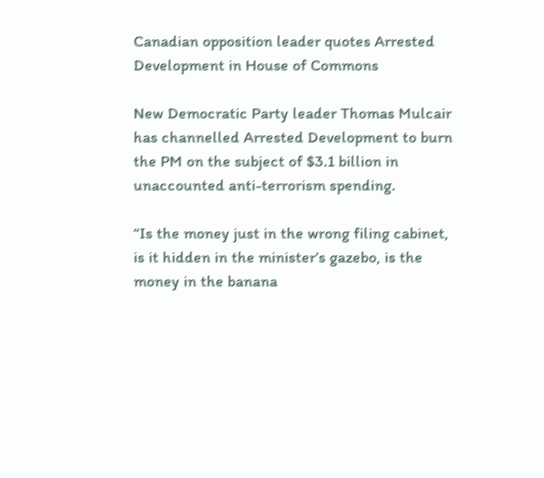Canadian opposition leader quotes Arrested Development in House of Commons

New Democratic Party leader Thomas Mulcair has channelled Arrested Development to burn the PM on the subject of $3.1 billion in unaccounted anti-terrorism spending.

“Is the money just in the wrong filing cabinet, is it hidden in the minister’s gazebo, is the money in the banana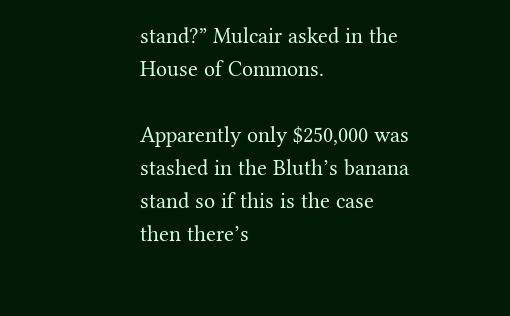stand?” Mulcair asked in the House of Commons.

Apparently only $250,000 was stashed in the Bluth’s banana stand so if this is the case then there’s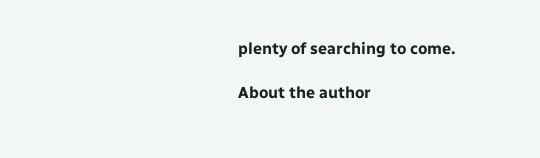plenty of searching to come.

About the author